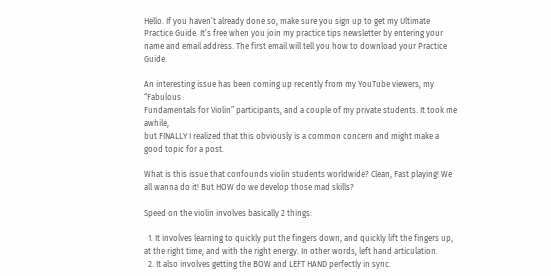Hello. If you haven’t already done so, make sure you sign up to get my Ultimate Practice Guide. It’s free when you join my practice tips newsletter by entering your name and email address. The first email will tell you how to download your Practice Guide.

An interesting issue has been coming up recently from my YouTube viewers, my “Fabulous
Fundamentals for Violin” participants, and a couple of my private students. It took me awhile,
but FINALLY I realized that this obviously is a common concern and might make a good topic for a post.

What is this issue that confounds violin students worldwide? Clean, Fast playing! We all wanna do it! But HOW do we develop those mad skills?

Speed on the violin involves basically 2 things:

  1. It involves learning to quickly put the fingers down, and quickly lift the fingers up, at the right time, and with the right energy. In other words, left hand articulation.
  2. It also involves getting the BOW and LEFT HAND perfectly in sync.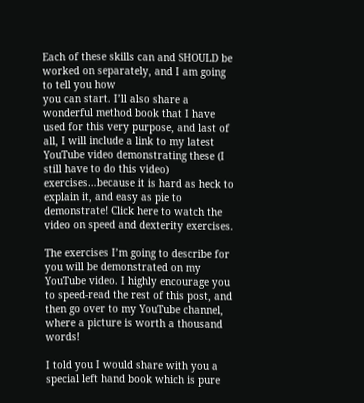Each of these skills can and SHOULD be worked on separately, and I am going to tell you how
you can start. I’ll also share a wonderful method book that I have used for this very purpose, and last of all, I will include a link to my latest YouTube video demonstrating these (I still have to do this video) exercises…because it is hard as heck to explain it, and easy as pie to demonstrate! Click here to watch the video on speed and dexterity exercises.

The exercises I’m going to describe for you will be demonstrated on my YouTube video. I highly encourage you to speed-read the rest of this post, and then go over to my YouTube channel, where a picture is worth a thousand words!

I told you I would share with you a special left hand book which is pure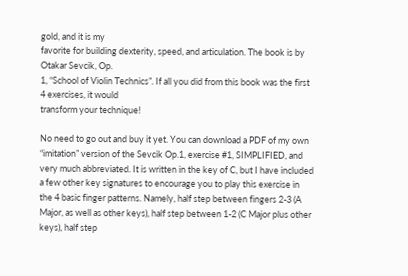gold, and it is my
favorite for building dexterity, speed, and articulation. The book is by Otakar Sevcik, Op.
1, “School of Violin Technics”. If all you did from this book was the first 4 exercises, it would
transform your technique!

No need to go out and buy it yet. You can download a PDF of my own “imitation” version of the Sevcik Op.1, exercise #1, SIMPLIFIED, and very much abbreviated. It is written in the key of C, but I have included a few other key signatures to encourage you to play this exercise in the 4 basic finger patterns. Namely, half step between fingers 2-3 (A Major, as well as other keys), half step between 1-2 (C Major plus other keys), half step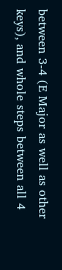between 3-4 (E Major as well as other keys), and whole steps between all 4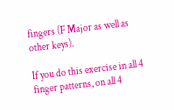fingers (F Major as well as other keys).

If you do this exercise in all 4 finger patterns, on all 4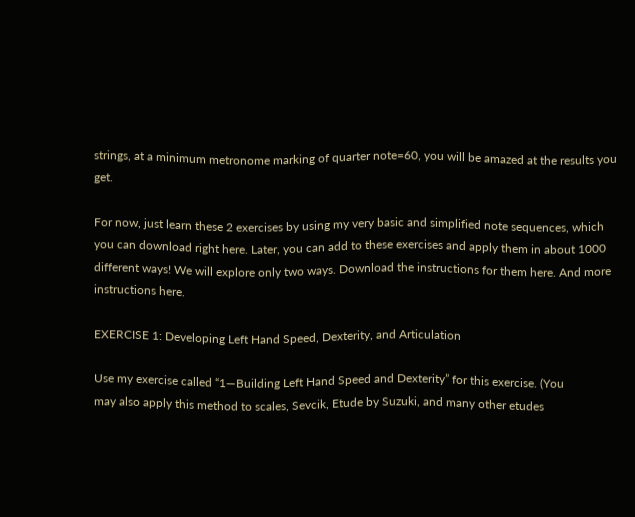strings, at a minimum metronome marking of quarter note=60, you will be amazed at the results you get.

For now, just learn these 2 exercises by using my very basic and simplified note sequences, which you can download right here. Later, you can add to these exercises and apply them in about 1000 different ways! We will explore only two ways. Download the instructions for them here. And more instructions here.

EXERCISE 1: Developing Left Hand Speed, Dexterity, and Articulation

Use my exercise called “1—Building Left Hand Speed and Dexterity” for this exercise. (You
may also apply this method to scales, Sevcik, Etude by Suzuki, and many other etudes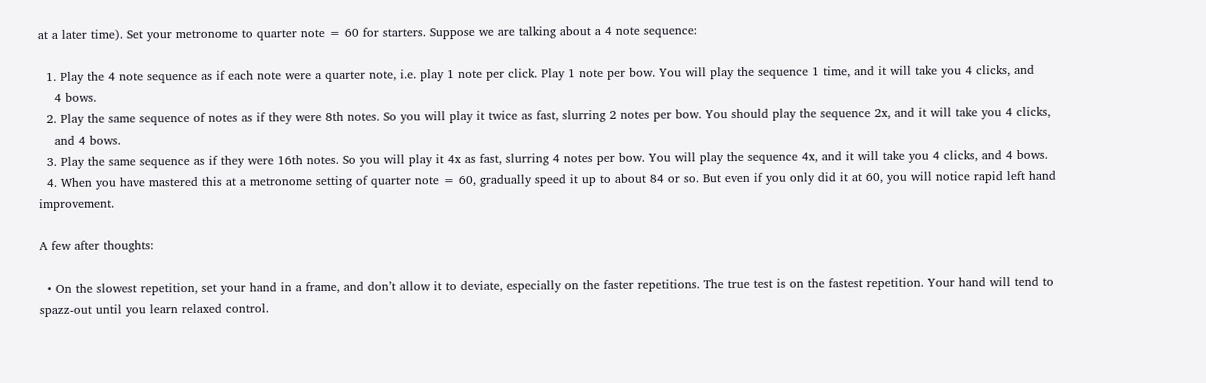at a later time). Set your metronome to quarter note = 60 for starters. Suppose we are talking about a 4 note sequence:

  1. Play the 4 note sequence as if each note were a quarter note, i.e. play 1 note per click. Play 1 note per bow. You will play the sequence 1 time, and it will take you 4 clicks, and
    4 bows.
  2. Play the same sequence of notes as if they were 8th notes. So you will play it twice as fast, slurring 2 notes per bow. You should play the sequence 2x, and it will take you 4 clicks,
    and 4 bows.
  3. Play the same sequence as if they were 16th notes. So you will play it 4x as fast, slurring 4 notes per bow. You will play the sequence 4x, and it will take you 4 clicks, and 4 bows.
  4. When you have mastered this at a metronome setting of quarter note = 60, gradually speed it up to about 84 or so. But even if you only did it at 60, you will notice rapid left hand improvement.

A few after thoughts:

  • On the slowest repetition, set your hand in a frame, and don’t allow it to deviate, especially on the faster repetitions. The true test is on the fastest repetition. Your hand will tend to spazz-out until you learn relaxed control.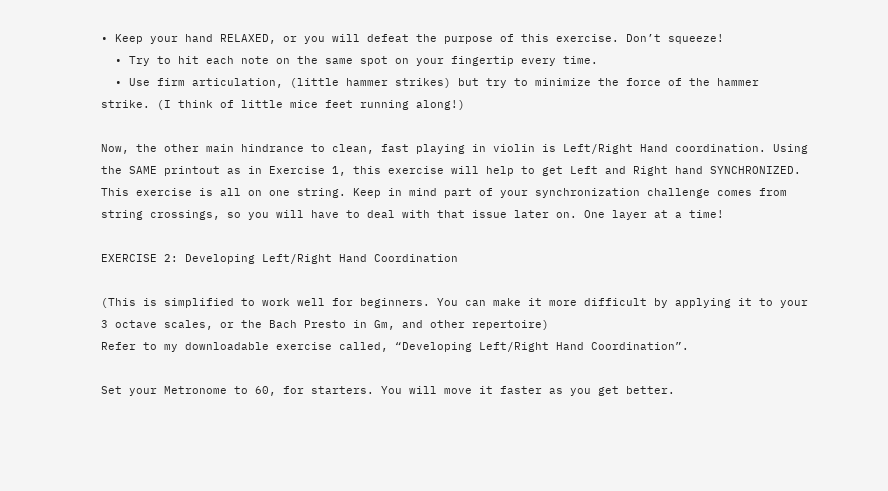• Keep your hand RELAXED, or you will defeat the purpose of this exercise. Don’t squeeze!
  • Try to hit each note on the same spot on your fingertip every time.
  • Use firm articulation, (little hammer strikes) but try to minimize the force of the hammer strike. (I think of little mice feet running along!)

Now, the other main hindrance to clean, fast playing in violin is Left/Right Hand coordination. Using the SAME printout as in Exercise 1, this exercise will help to get Left and Right hand SYNCHRONIZED. This exercise is all on one string. Keep in mind part of your synchronization challenge comes from string crossings, so you will have to deal with that issue later on. One layer at a time!

EXERCISE 2: Developing Left/Right Hand Coordination

(This is simplified to work well for beginners. You can make it more difficult by applying it to your 3 octave scales, or the Bach Presto in Gm, and other repertoire)
Refer to my downloadable exercise called, “Developing Left/Right Hand Coordination”.

Set your Metronome to 60, for starters. You will move it faster as you get better.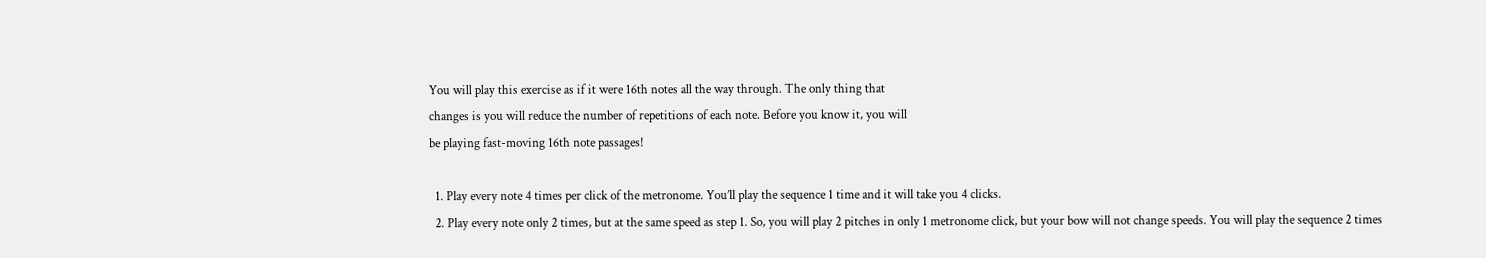You will play this exercise as if it were 16th notes all the way through. The only thing that
changes is you will reduce the number of repetitions of each note. Before you know it, you will
be playing fast-moving 16th note passages!

  1. Play every note 4 times per click of the metronome. You’ll play the sequence 1 time and it will take you 4 clicks.
  2. Play every note only 2 times, but at the same speed as step 1. So, you will play 2 pitches in only 1 metronome click, but your bow will not change speeds. You will play the sequence 2 times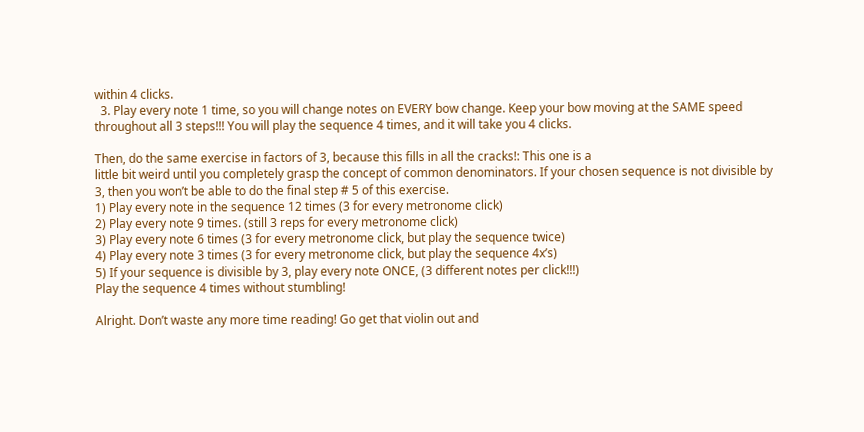within 4 clicks.
  3. Play every note 1 time, so you will change notes on EVERY bow change. Keep your bow moving at the SAME speed throughout all 3 steps!!! You will play the sequence 4 times, and it will take you 4 clicks.

Then, do the same exercise in factors of 3, because this fills in all the cracks!: This one is a
little bit weird until you completely grasp the concept of common denominators. If your chosen sequence is not divisible by 3, then you won’t be able to do the final step # 5 of this exercise.
1) Play every note in the sequence 12 times (3 for every metronome click)
2) Play every note 9 times. (still 3 reps for every metronome click)
3) Play every note 6 times (3 for every metronome click, but play the sequence twice)
4) Play every note 3 times (3 for every metronome click, but play the sequence 4x’s)
5) If your sequence is divisible by 3, play every note ONCE, (3 different notes per click!!!)
Play the sequence 4 times without stumbling!

Alright. Don’t waste any more time reading! Go get that violin out and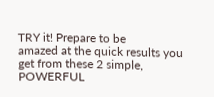TRY it! Prepare to be
amazed at the quick results you get from these 2 simple, POWERFUL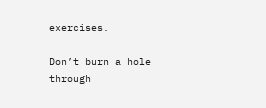exercises.

Don’t burn a hole through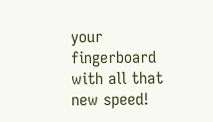your fingerboard with all that new speed!